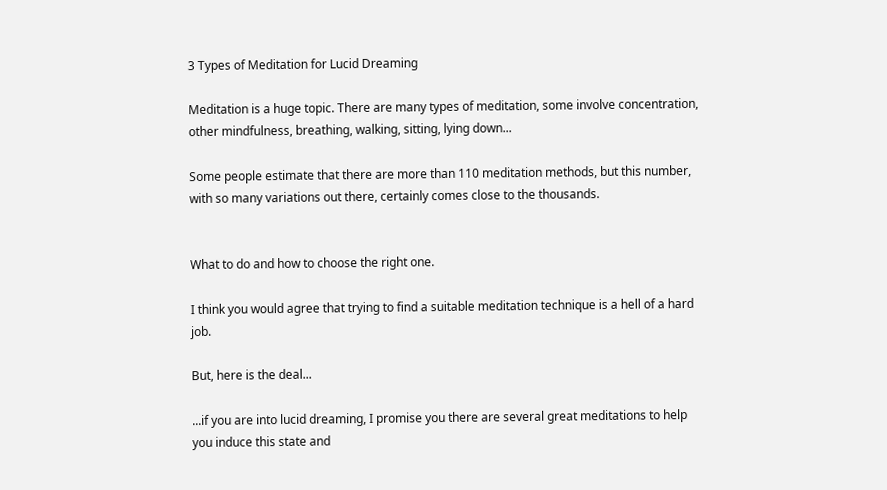3 Types of Meditation for Lucid Dreaming

Meditation is a huge topic. There are many types of meditation, some involve concentration, other mindfulness, breathing, walking, sitting, lying down...

Some people estimate that there are more than 110 meditation methods, but this number, with so many variations out there, certainly comes close to the thousands.


What to do and how to choose the right one.

I think you would agree that trying to find a suitable meditation technique is a hell of a hard job.

But, here is the deal...

...if you are into lucid dreaming, I promise you there are several great meditations to help you induce this state and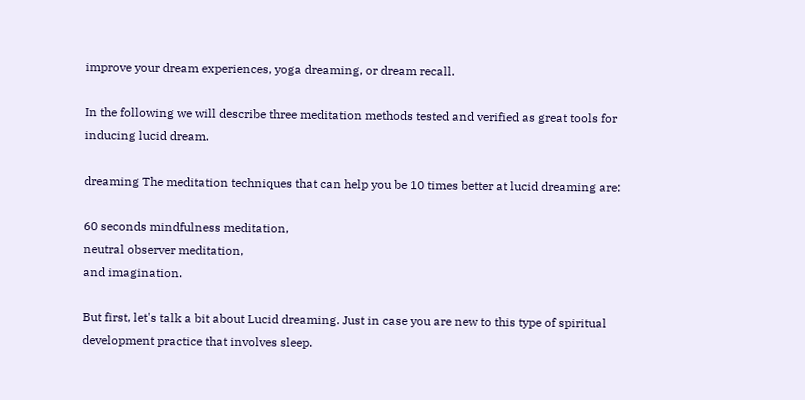improve your dream experiences, yoga dreaming, or dream recall.

In the following we will describe three meditation methods tested and verified as great tools for inducing lucid dream.

dreaming The meditation techniques that can help you be 10 times better at lucid dreaming are:

60 seconds mindfulness meditation,
neutral observer meditation,
and imagination.

But first, let's talk a bit about Lucid dreaming. Just in case you are new to this type of spiritual development practice that involves sleep.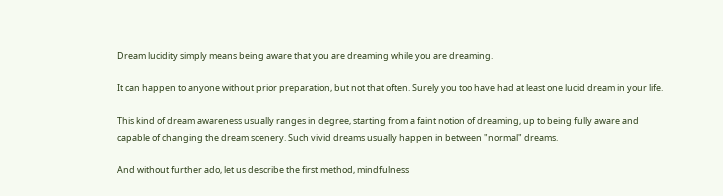Dream lucidity simply means being aware that you are dreaming while you are dreaming.

It can happen to anyone without prior preparation, but not that often. Surely you too have had at least one lucid dream in your life.

This kind of dream awareness usually ranges in degree, starting from a faint notion of dreaming, up to being fully aware and capable of changing the dream scenery. Such vivid dreams usually happen in between "normal" dreams.

And without further ado, let us describe the first method, mindfulness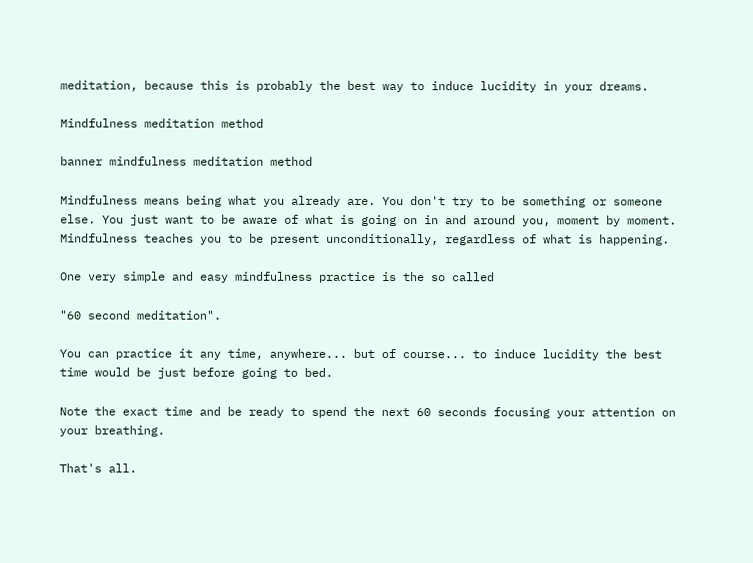meditation, because this is probably the best way to induce lucidity in your dreams.

Mindfulness meditation method

banner mindfulness meditation method

Mindfulness means being what you already are. You don't try to be something or someone else. You just want to be aware of what is going on in and around you, moment by moment. Mindfulness teaches you to be present unconditionally, regardless of what is happening.

One very simple and easy mindfulness practice is the so called

"60 second meditation".

You can practice it any time, anywhere... but of course... to induce lucidity the best time would be just before going to bed.

Note the exact time and be ready to spend the next 60 seconds focusing your attention on your breathing.

That's all.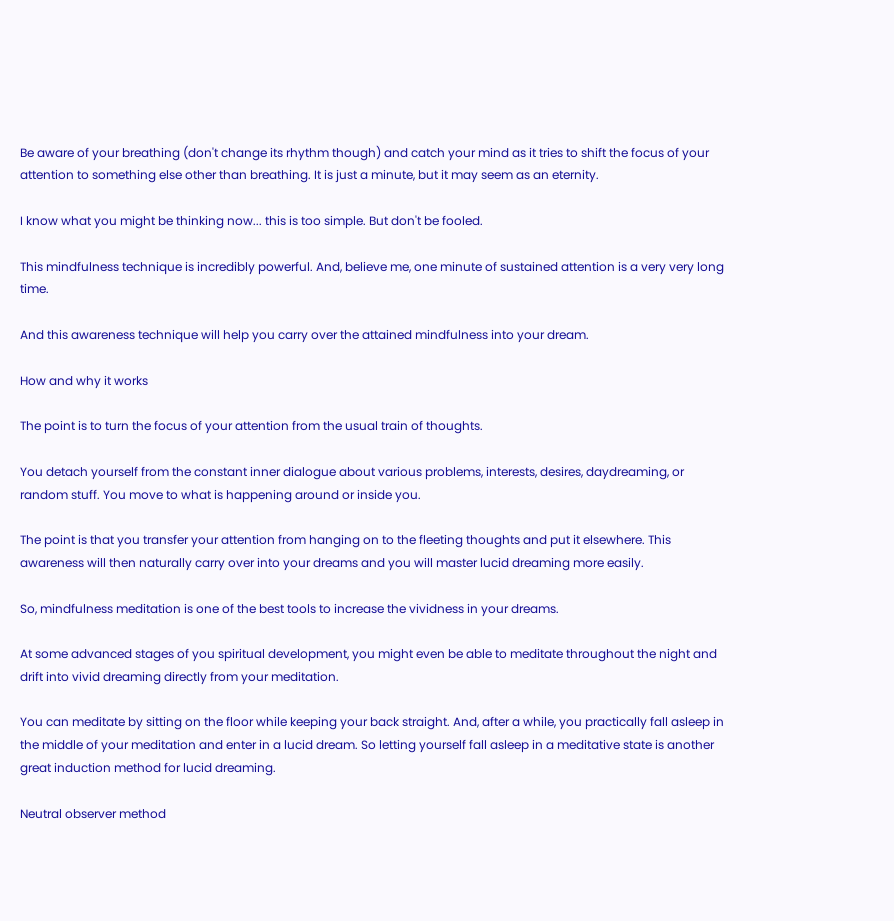Be aware of your breathing (don't change its rhythm though) and catch your mind as it tries to shift the focus of your attention to something else other than breathing. It is just a minute, but it may seem as an eternity.

I know what you might be thinking now... this is too simple. But don't be fooled.

This mindfulness technique is incredibly powerful. And, believe me, one minute of sustained attention is a very very long time.

And this awareness technique will help you carry over the attained mindfulness into your dream.

How and why it works

The point is to turn the focus of your attention from the usual train of thoughts.

You detach yourself from the constant inner dialogue about various problems, interests, desires, daydreaming, or random stuff. You move to what is happening around or inside you.

The point is that you transfer your attention from hanging on to the fleeting thoughts and put it elsewhere. This awareness will then naturally carry over into your dreams and you will master lucid dreaming more easily.

So, mindfulness meditation is one of the best tools to increase the vividness in your dreams.

At some advanced stages of you spiritual development, you might even be able to meditate throughout the night and drift into vivid dreaming directly from your meditation.

You can meditate by sitting on the floor while keeping your back straight. And, after a while, you practically fall asleep in the middle of your meditation and enter in a lucid dream. So letting yourself fall asleep in a meditative state is another great induction method for lucid dreaming.

Neutral observer method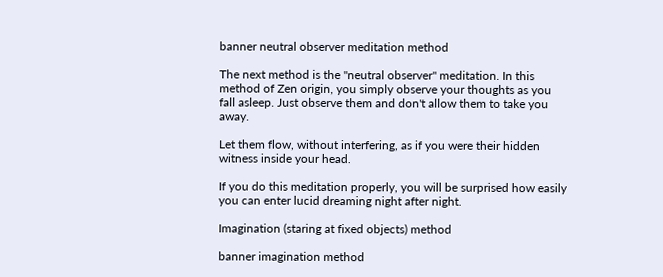banner neutral observer meditation method

The next method is the "neutral observer" meditation. In this method of Zen origin, you simply observe your thoughts as you fall asleep. Just observe them and don't allow them to take you away.

Let them flow, without interfering, as if you were their hidden witness inside your head.

If you do this meditation properly, you will be surprised how easily you can enter lucid dreaming night after night.

Imagination (staring at fixed objects) method

banner imagination method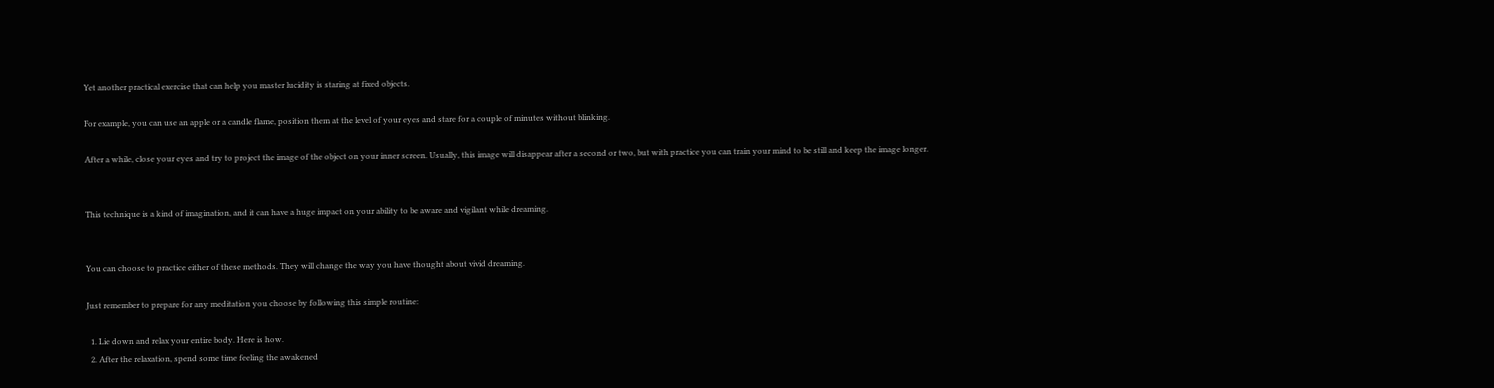Yet another practical exercise that can help you master lucidity is staring at fixed objects.

For example, you can use an apple or a candle flame, position them at the level of your eyes and stare for a couple of minutes without blinking.

After a while, close your eyes and try to project the image of the object on your inner screen. Usually, this image will disappear after a second or two, but with practice you can train your mind to be still and keep the image longer.


This technique is a kind of imagination, and it can have a huge impact on your ability to be aware and vigilant while dreaming.


You can choose to practice either of these methods. They will change the way you have thought about vivid dreaming.

Just remember to prepare for any meditation you choose by following this simple routine:

  1. Lie down and relax your entire body. Here is how.
  2. After the relaxation, spend some time feeling the awakened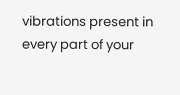vibrations present in every part of your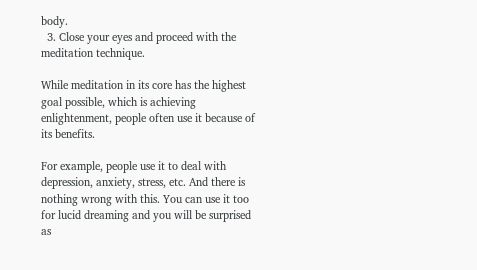body.
  3. Close your eyes and proceed with the meditation technique.

While meditation in its core has the highest goal possible, which is achieving enlightenment, people often use it because of its benefits.

For example, people use it to deal with depression, anxiety, stress, etc. And there is nothing wrong with this. You can use it too for lucid dreaming and you will be surprised as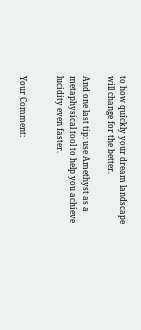to how quickly your dream landscape will change for the better.

And one last tip: use Amethyst as a metaphysical tool to help you achieve lucidity even faster.


Your Comment: